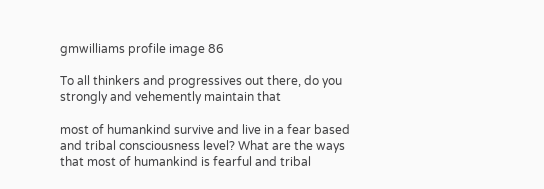gmwilliams profile image 86

To all thinkers and progressives out there, do you strongly and vehemently maintain that

most of humankind survive and live in a fear based and tribal consciousness level? What are the ways that most of humankind is fearful and tribal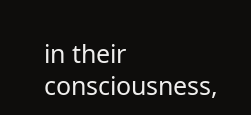in their consciousness,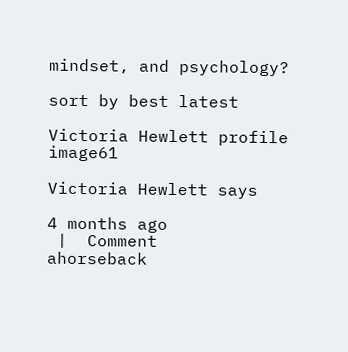mindset, and psychology?

sort by best latest

Victoria Hewlett profile image61

Victoria Hewlett says

4 months ago
 |  Comment
ahorseback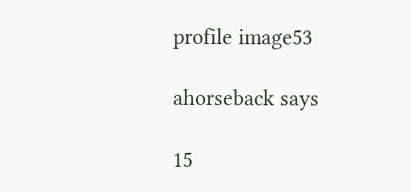profile image53

ahorseback says

15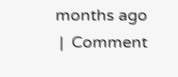months ago
 |  Comment